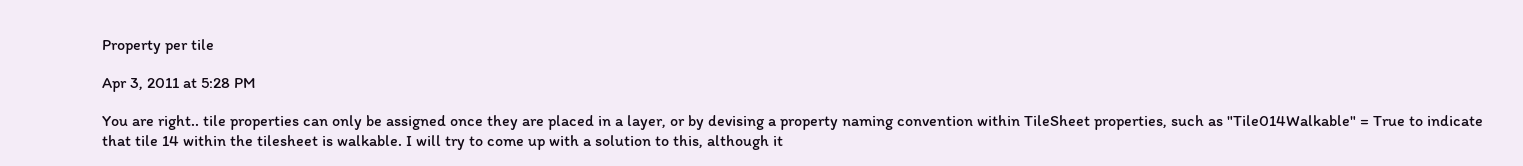Property per tile

Apr 3, 2011 at 5:28 PM

You are right.. tile properties can only be assigned once they are placed in a layer, or by devising a property naming convention within TileSheet properties, such as "Tile014Walkable" = True to indicate that tile 14 within the tilesheet is walkable. I will try to come up with a solution to this, although it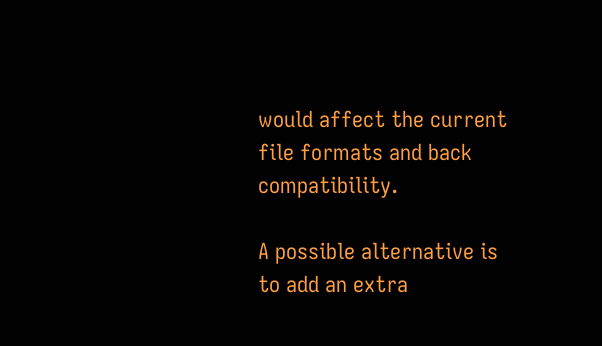would affect the current file formats and back compatibility.

A possible alternative is to add an extra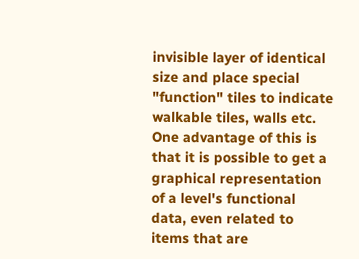invisible layer of identical size and place special "function" tiles to indicate walkable tiles, walls etc. One advantage of this is that it is possible to get a graphical representation of a level's functional data, even related to items that are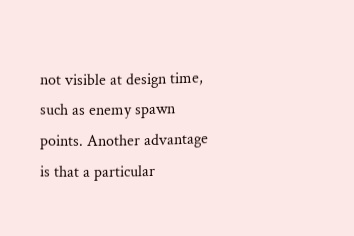not visible at design time, such as enemy spawn points. Another advantage is that a particular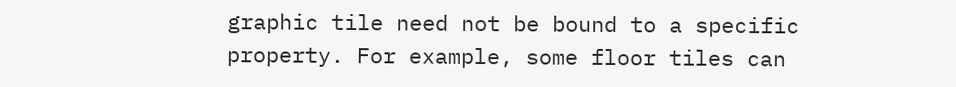graphic tile need not be bound to a specific property. For example, some floor tiles can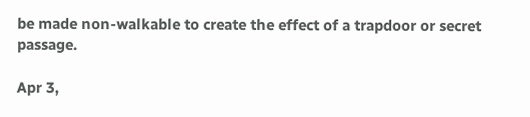be made non-walkable to create the effect of a trapdoor or secret passage.

Apr 3,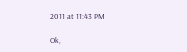2011 at 11:43 PM

Ok,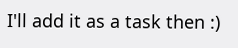I'll add it as a task then :)